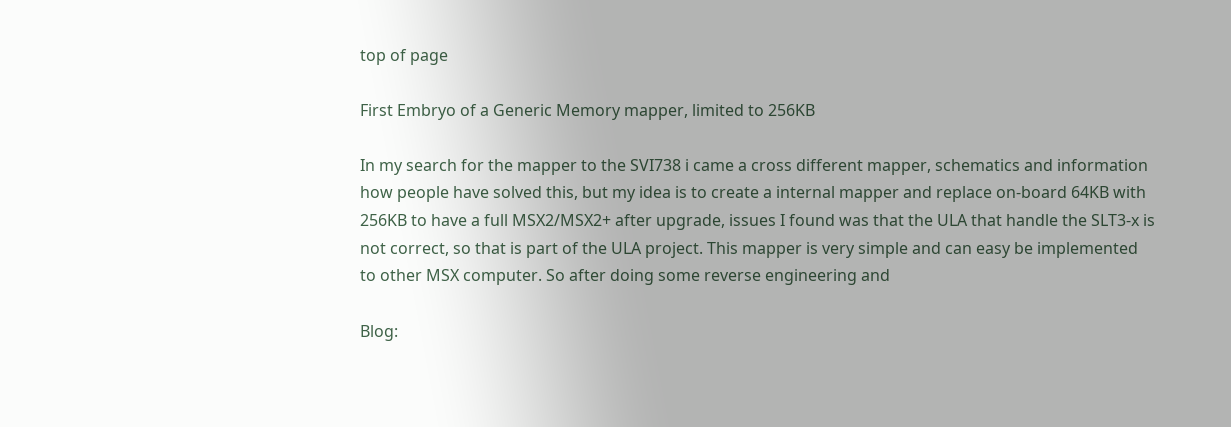top of page

First Embryo of a Generic Memory mapper, limited to 256KB

In my search for the mapper to the SVI738 i came a cross different mapper, schematics and information how people have solved this, but my idea is to create a internal mapper and replace on-board 64KB with 256KB to have a full MSX2/MSX2+ after upgrade, issues I found was that the ULA that handle the SLT3-x is not correct, so that is part of the ULA project. This mapper is very simple and can easy be implemented to other MSX computer. So after doing some reverse engineering and

Blog: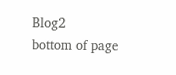Blog2
bottom of page